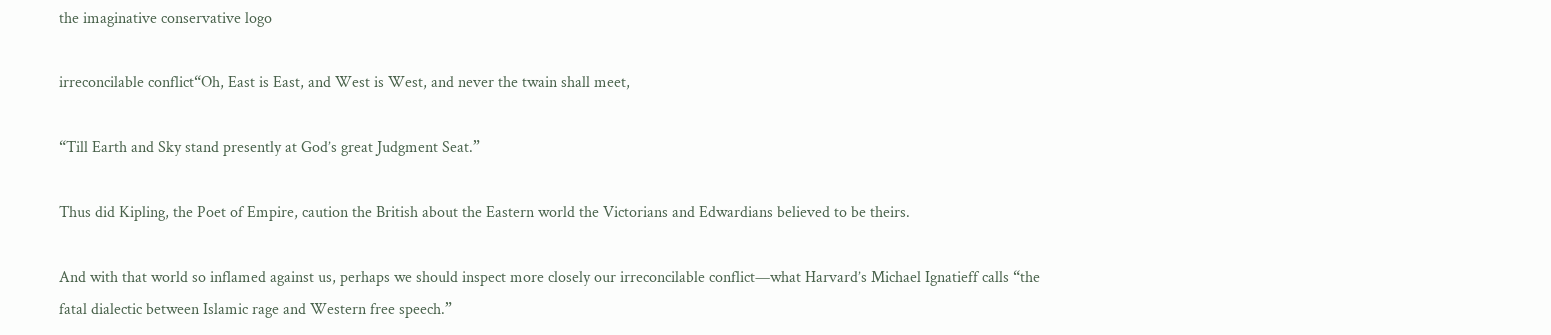the imaginative conservative logo

irreconcilable conflict“Oh, East is East, and West is West, and never the twain shall meet,

“Till Earth and Sky stand presently at God’s great Judgment Seat.”

Thus did Kipling, the Poet of Empire, caution the British about the Eastern world the Victorians and Edwardians believed to be theirs.

And with that world so inflamed against us, perhaps we should inspect more closely our irreconcilable conflict—what Harvard’s Michael Ignatieff calls “the fatal dialectic between Islamic rage and Western free speech.”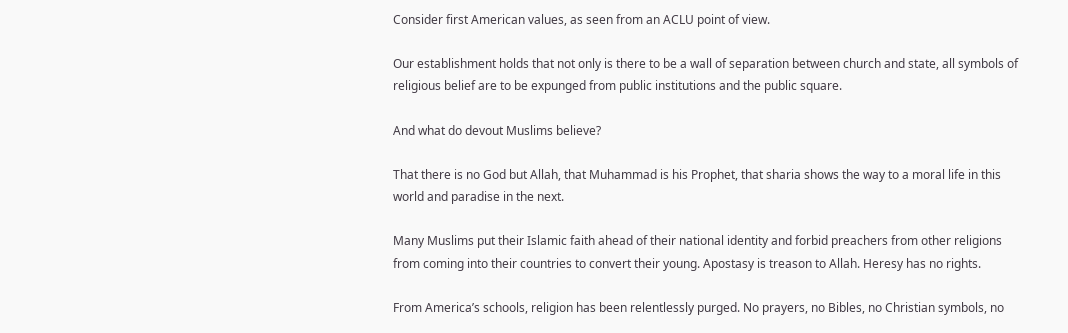Consider first American values, as seen from an ACLU point of view.

Our establishment holds that not only is there to be a wall of separation between church and state, all symbols of religious belief are to be expunged from public institutions and the public square.

And what do devout Muslims believe?

That there is no God but Allah, that Muhammad is his Prophet, that sharia shows the way to a moral life in this world and paradise in the next.

Many Muslims put their Islamic faith ahead of their national identity and forbid preachers from other religions from coming into their countries to convert their young. Apostasy is treason to Allah. Heresy has no rights.

From America’s schools, religion has been relentlessly purged. No prayers, no Bibles, no Christian symbols, no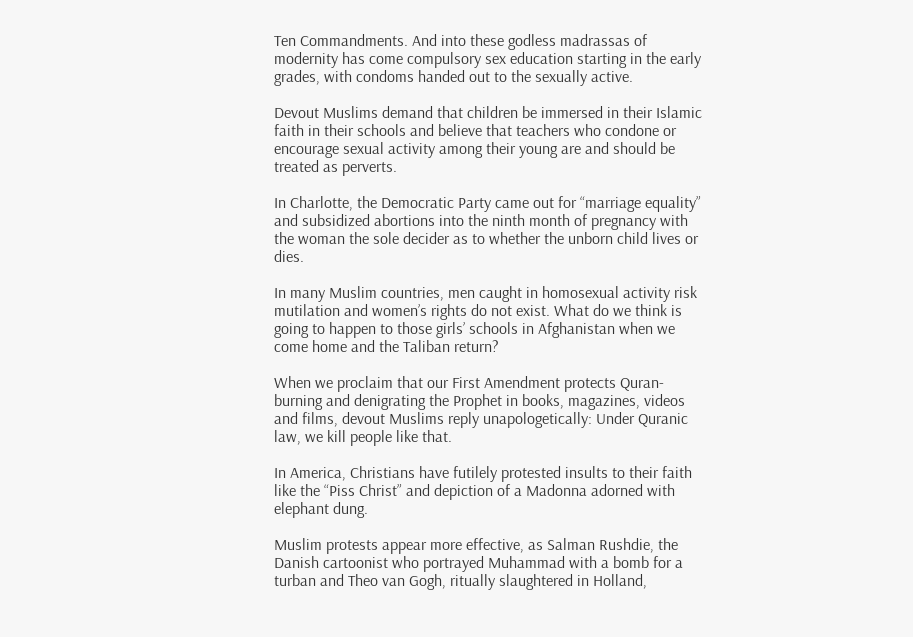Ten Commandments. And into these godless madrassas of modernity has come compulsory sex education starting in the early grades, with condoms handed out to the sexually active.

Devout Muslims demand that children be immersed in their Islamic faith in their schools and believe that teachers who condone or encourage sexual activity among their young are and should be treated as perverts.

In Charlotte, the Democratic Party came out for “marriage equality” and subsidized abortions into the ninth month of pregnancy with the woman the sole decider as to whether the unborn child lives or dies.

In many Muslim countries, men caught in homosexual activity risk mutilation and women’s rights do not exist. What do we think is going to happen to those girls’ schools in Afghanistan when we come home and the Taliban return?

When we proclaim that our First Amendment protects Quran-burning and denigrating the Prophet in books, magazines, videos and films, devout Muslims reply unapologetically: Under Quranic law, we kill people like that.

In America, Christians have futilely protested insults to their faith like the “Piss Christ” and depiction of a Madonna adorned with elephant dung.

Muslim protests appear more effective, as Salman Rushdie, the Danish cartoonist who portrayed Muhammad with a bomb for a turban and Theo van Gogh, ritually slaughtered in Holland,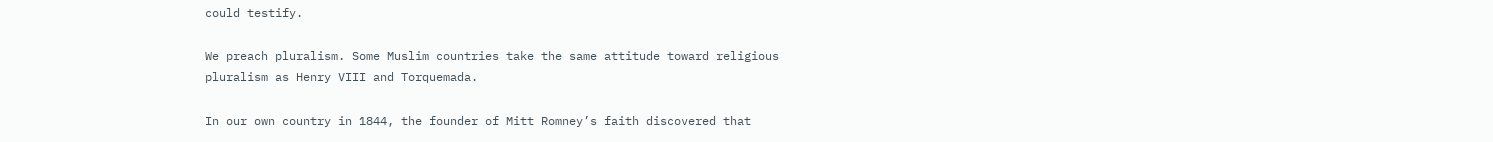could testify.

We preach pluralism. Some Muslim countries take the same attitude toward religious pluralism as Henry VIII and Torquemada.

In our own country in 1844, the founder of Mitt Romney’s faith discovered that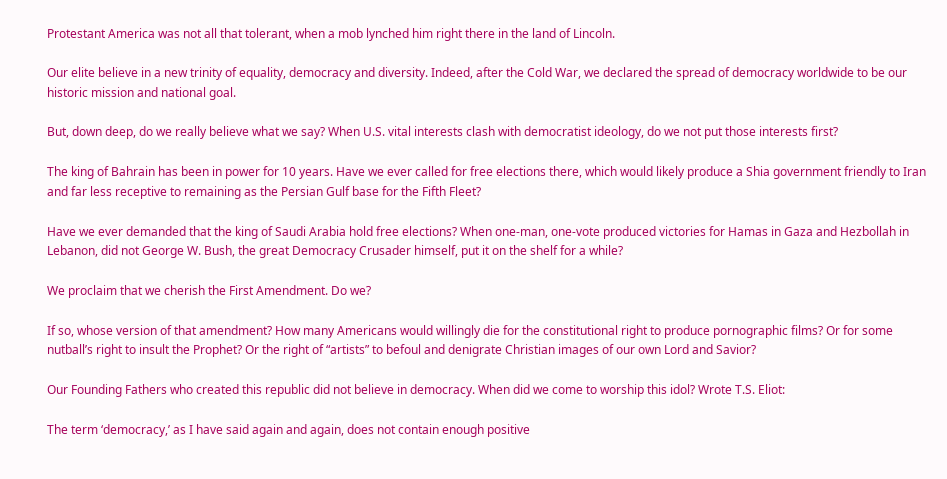Protestant America was not all that tolerant, when a mob lynched him right there in the land of Lincoln.

Our elite believe in a new trinity of equality, democracy and diversity. Indeed, after the Cold War, we declared the spread of democracy worldwide to be our historic mission and national goal.

But, down deep, do we really believe what we say? When U.S. vital interests clash with democratist ideology, do we not put those interests first?

The king of Bahrain has been in power for 10 years. Have we ever called for free elections there, which would likely produce a Shia government friendly to Iran and far less receptive to remaining as the Persian Gulf base for the Fifth Fleet?

Have we ever demanded that the king of Saudi Arabia hold free elections? When one-man, one-vote produced victories for Hamas in Gaza and Hezbollah in Lebanon, did not George W. Bush, the great Democracy Crusader himself, put it on the shelf for a while?

We proclaim that we cherish the First Amendment. Do we?

If so, whose version of that amendment? How many Americans would willingly die for the constitutional right to produce pornographic films? Or for some nutball’s right to insult the Prophet? Or the right of “artists” to befoul and denigrate Christian images of our own Lord and Savior?

Our Founding Fathers who created this republic did not believe in democracy. When did we come to worship this idol? Wrote T.S. Eliot:

The term ‘democracy,’ as I have said again and again, does not contain enough positive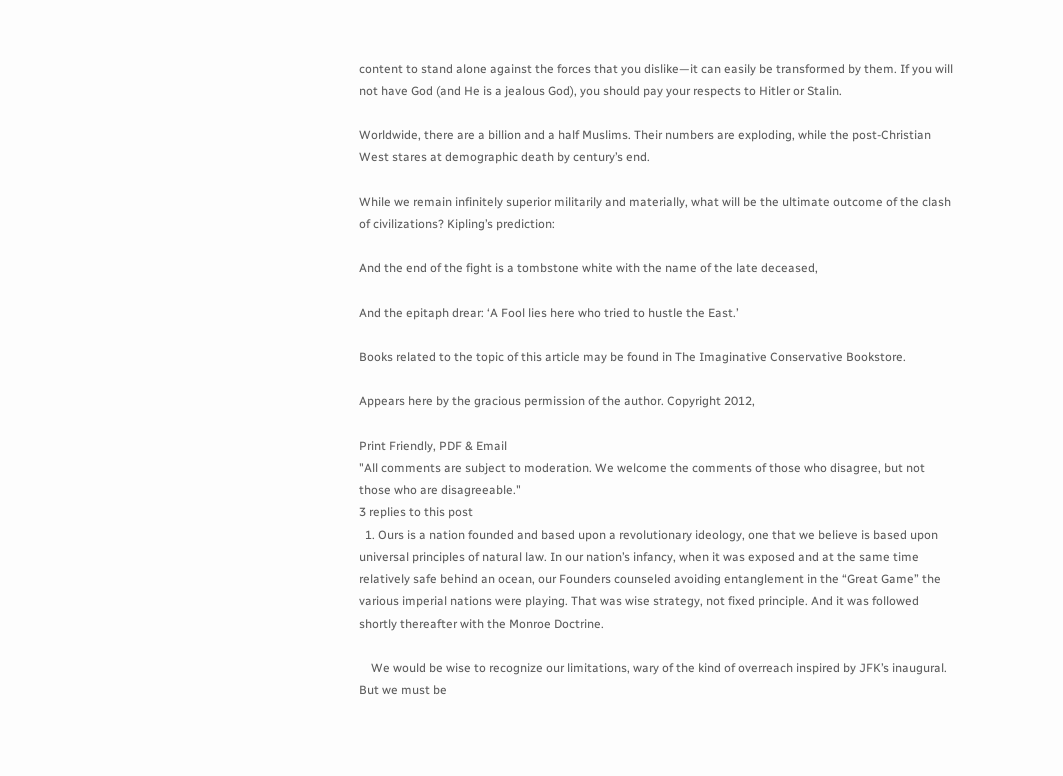content to stand alone against the forces that you dislike—it can easily be transformed by them. If you will not have God (and He is a jealous God), you should pay your respects to Hitler or Stalin.

Worldwide, there are a billion and a half Muslims. Their numbers are exploding, while the post-Christian West stares at demographic death by century’s end.

While we remain infinitely superior militarily and materially, what will be the ultimate outcome of the clash of civilizations? Kipling’s prediction:

And the end of the fight is a tombstone white with the name of the late deceased,

And the epitaph drear: ‘A Fool lies here who tried to hustle the East.’

Books related to the topic of this article may be found in The Imaginative Conservative Bookstore.

Appears here by the gracious permission of the author. Copyright 2012,

Print Friendly, PDF & Email
"All comments are subject to moderation. We welcome the comments of those who disagree, but not those who are disagreeable."
3 replies to this post
  1. Ours is a nation founded and based upon a revolutionary ideology, one that we believe is based upon universal principles of natural law. In our nation’s infancy, when it was exposed and at the same time relatively safe behind an ocean, our Founders counseled avoiding entanglement in the “Great Game” the various imperial nations were playing. That was wise strategy, not fixed principle. And it was followed shortly thereafter with the Monroe Doctrine.

    We would be wise to recognize our limitations, wary of the kind of overreach inspired by JFK’s inaugural. But we must be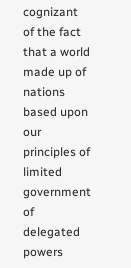cognizant of the fact that a world made up of nations based upon our principles of limited government of delegated powers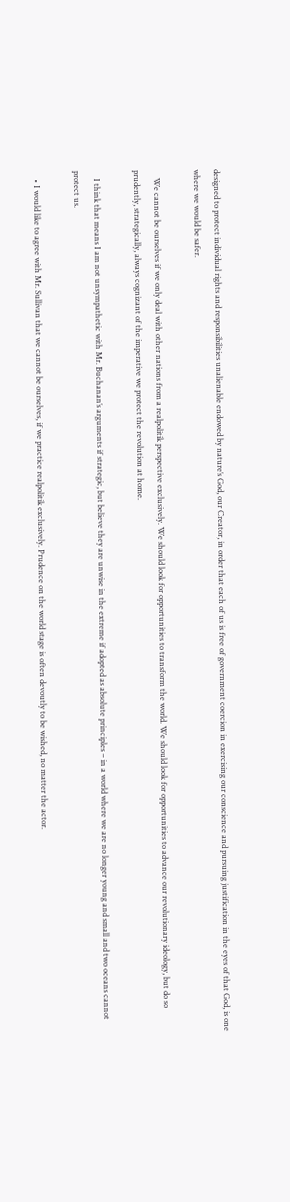designed to protect individual rights and responsibilities unalienable endowed by nature’s God, our Creator, in order that each of us is free of government coercion in exercising our conscience and pursuing justification in the eyes of that God, is one where we would be safer.

    We cannot be ourselves if we only deal with other nations from a realpolitik perspective exclusively. We should look for opportunities to transform the world. We should look for opportunities to advance our revolutionary ideology, but do so prudently, strategically, always cognizant of the imperative we protect the revolution at home.

    I think that means I am not unsympathetic with Mr. Buchanan’s arguments if strategic, but believe they are unwise in the extreme if adopted as absolute principles – in a world where we are no longer young and small and two oceans cannot protect us.

    • I would like to agree with Mr. Sullivan that we cannot be ourselves, if we practice realpolitik exclusively. Prudence on the world stage is often devoutly to be wished, no matter the actor.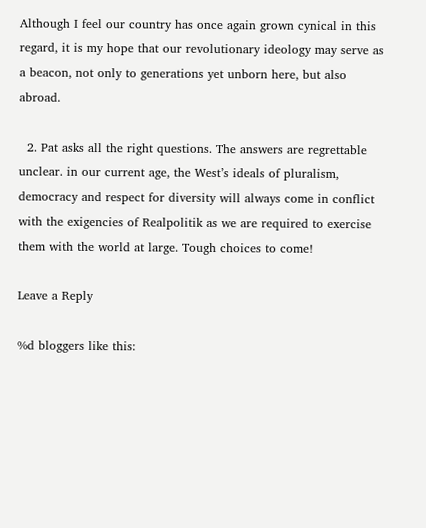Although I feel our country has once again grown cynical in this regard, it is my hope that our revolutionary ideology may serve as a beacon, not only to generations yet unborn here, but also abroad.

  2. Pat asks all the right questions. The answers are regrettable unclear. in our current age, the West’s ideals of pluralism, democracy and respect for diversity will always come in conflict with the exigencies of Realpolitik as we are required to exercise them with the world at large. Tough choices to come!

Leave a Reply

%d bloggers like this: